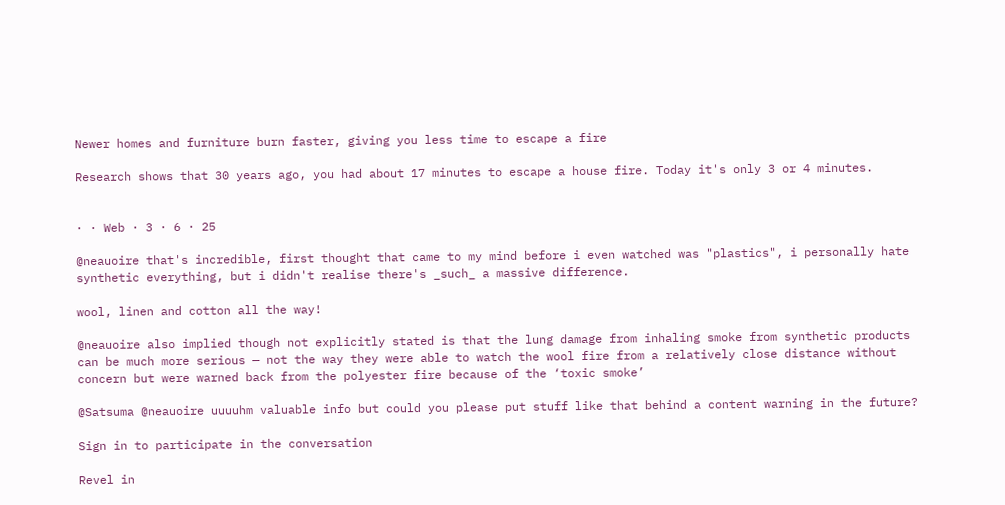Newer homes and furniture burn faster, giving you less time to escape a fire

Research shows that 30 years ago, you had about 17 minutes to escape a house fire. Today it's only 3 or 4 minutes.


· · Web · 3 · 6 · 25

@neauoire that's incredible, first thought that came to my mind before i even watched was "plastics", i personally hate synthetic everything, but i didn't realise there's _such_ a massive difference.

wool, linen and cotton all the way!

@neauoire also implied though not explicitly stated is that the lung damage from inhaling smoke from synthetic products can be much more serious — not the way they were able to watch the wool fire from a relatively close distance without concern but were warned back from the polyester fire because of the ‘toxic smoke’

@Satsuma @neauoire uuuuhm valuable info but could you please put stuff like that behind a content warning in the future?

Sign in to participate in the conversation

Revel in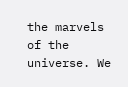the marvels of the universe. We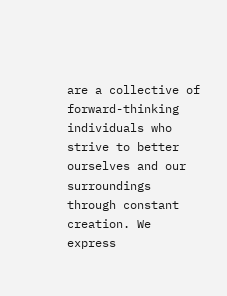are a collective of forward-thinking individuals who strive to better ourselves and our surroundings through constant creation. We express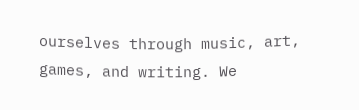ourselves through music, art, games, and writing. We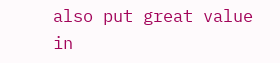also put great value in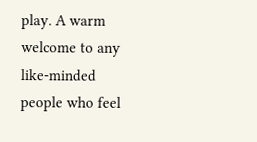play. A warm welcome to any like-minded people who feel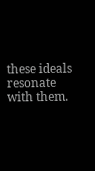these ideals resonate with them.